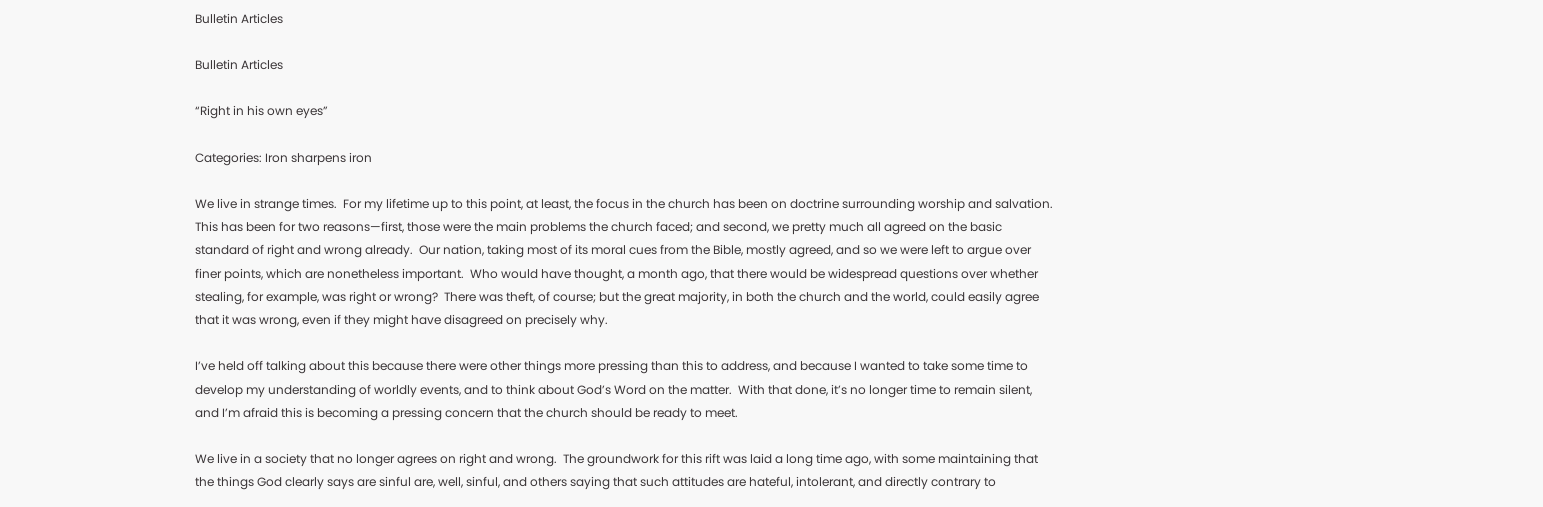Bulletin Articles

Bulletin Articles

“Right in his own eyes”

Categories: Iron sharpens iron

We live in strange times.  For my lifetime up to this point, at least, the focus in the church has been on doctrine surrounding worship and salvation.  This has been for two reasons—first, those were the main problems the church faced; and second, we pretty much all agreed on the basic standard of right and wrong already.  Our nation, taking most of its moral cues from the Bible, mostly agreed, and so we were left to argue over finer points, which are nonetheless important.  Who would have thought, a month ago, that there would be widespread questions over whether stealing, for example, was right or wrong?  There was theft, of course; but the great majority, in both the church and the world, could easily agree that it was wrong, even if they might have disagreed on precisely why.

I’ve held off talking about this because there were other things more pressing than this to address, and because I wanted to take some time to develop my understanding of worldly events, and to think about God’s Word on the matter.  With that done, it’s no longer time to remain silent, and I’m afraid this is becoming a pressing concern that the church should be ready to meet.

We live in a society that no longer agrees on right and wrong.  The groundwork for this rift was laid a long time ago, with some maintaining that the things God clearly says are sinful are, well, sinful, and others saying that such attitudes are hateful, intolerant, and directly contrary to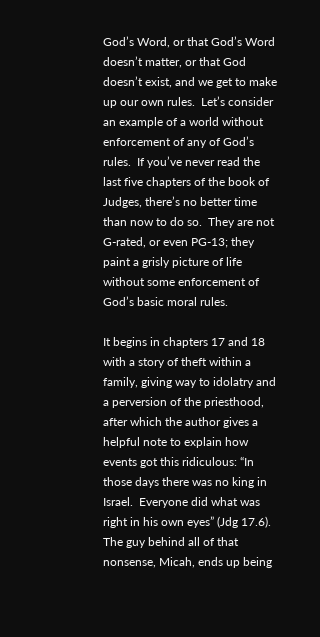God’s Word, or that God’s Word doesn’t matter, or that God doesn’t exist, and we get to make up our own rules.  Let’s consider an example of a world without enforcement of any of God’s rules.  If you’ve never read the last five chapters of the book of Judges, there’s no better time than now to do so.  They are not G-rated, or even PG-13; they paint a grisly picture of life without some enforcement of God’s basic moral rules.

It begins in chapters 17 and 18  with a story of theft within a family, giving way to idolatry and a perversion of the priesthood, after which the author gives a helpful note to explain how events got this ridiculous: “In those days there was no king in Israel.  Everyone did what was right in his own eyes” (Jdg 17.6).  The guy behind all of that nonsense, Micah, ends up being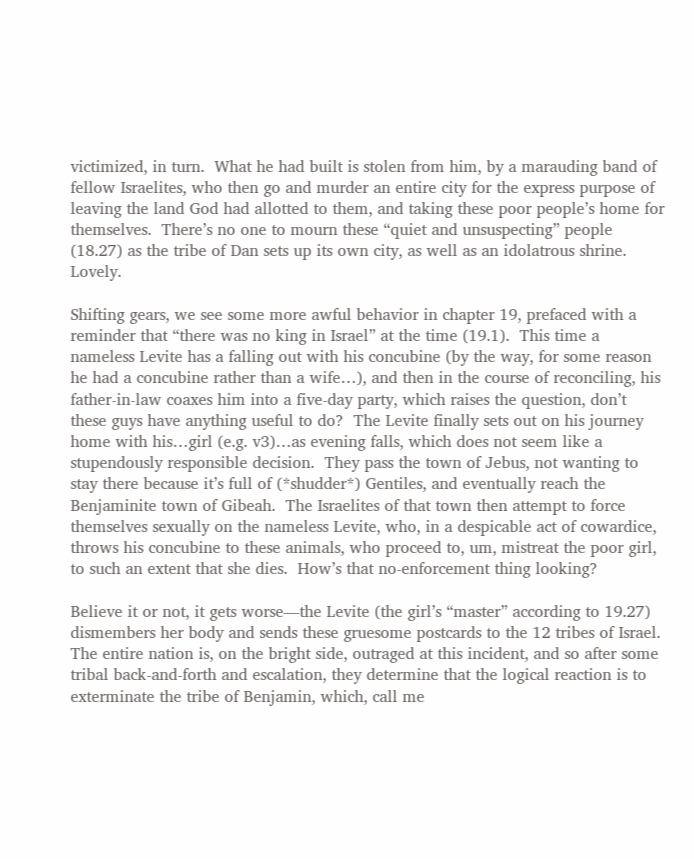victimized, in turn.  What he had built is stolen from him, by a marauding band of fellow Israelites, who then go and murder an entire city for the express purpose of leaving the land God had allotted to them, and taking these poor people’s home for themselves.  There’s no one to mourn these “quiet and unsuspecting” people (18.27) as the tribe of Dan sets up its own city, as well as an idolatrous shrine.  Lovely.

Shifting gears, we see some more awful behavior in chapter 19, prefaced with a reminder that “there was no king in Israel” at the time (19.1).  This time a nameless Levite has a falling out with his concubine (by the way, for some reason he had a concubine rather than a wife…), and then in the course of reconciling, his father-in-law coaxes him into a five-day party, which raises the question, don’t these guys have anything useful to do?  The Levite finally sets out on his journey home with his…girl (e.g. v3)…as evening falls, which does not seem like a stupendously responsible decision.  They pass the town of Jebus, not wanting to stay there because it’s full of (*shudder*) Gentiles, and eventually reach the Benjaminite town of Gibeah.  The Israelites of that town then attempt to force themselves sexually on the nameless Levite, who, in a despicable act of cowardice, throws his concubine to these animals, who proceed to, um, mistreat the poor girl, to such an extent that she dies.  How’s that no-enforcement thing looking?

Believe it or not, it gets worse—the Levite (the girl’s “master” according to 19.27) dismembers her body and sends these gruesome postcards to the 12 tribes of Israel.  The entire nation is, on the bright side, outraged at this incident, and so after some tribal back-and-forth and escalation, they determine that the logical reaction is to exterminate the tribe of Benjamin, which, call me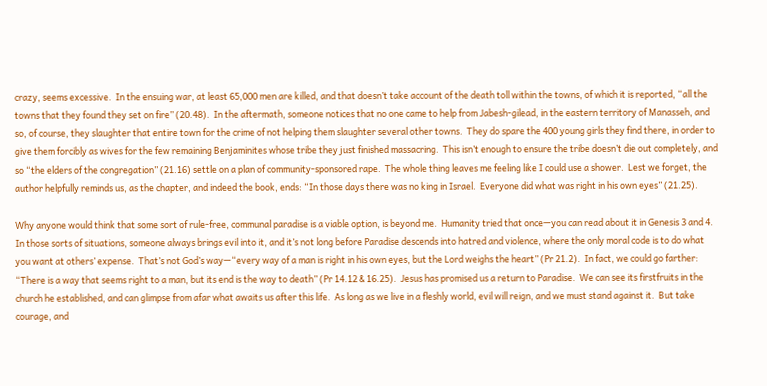crazy, seems excessive.  In the ensuing war, at least 65,000 men are killed, and that doesn’t take account of the death toll within the towns, of which it is reported, “all the towns that they found they set on fire” (20.48).  In the aftermath, someone notices that no one came to help from Jabesh-gilead, in the eastern territory of Manasseh, and so, of course, they slaughter that entire town for the crime of not helping them slaughter several other towns.  They do spare the 400 young girls they find there, in order to give them forcibly as wives for the few remaining Benjaminites whose tribe they just finished massacring.  This isn’t enough to ensure the tribe doesn’t die out completely, and so “the elders of the congregation” (21.16) settle on a plan of community-sponsored rape.  The whole thing leaves me feeling like I could use a shower.  Lest we forget, the author helpfully reminds us, as the chapter, and indeed the book, ends: “In those days there was no king in Israel.  Everyone did what was right in his own eyes” (21.25).

Why anyone would think that some sort of rule-free, communal paradise is a viable option, is beyond me.  Humanity tried that once—you can read about it in Genesis 3 and 4.  In those sorts of situations, someone always brings evil into it, and it’s not long before Paradise descends into hatred and violence, where the only moral code is to do what you want at others’ expense.  That’s not God’s way—“every way of a man is right in his own eyes, but the Lord weighs the heart” (Pr 21.2).  In fact, we could go farther: “There is a way that seems right to a man, but its end is the way to death” (Pr 14.12 & 16.25).  Jesus has promised us a return to Paradise.  We can see its firstfruits in the church he established, and can glimpse from afar what awaits us after this life.  As long as we live in a fleshly world, evil will reign, and we must stand against it.  But take courage, and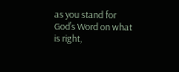as you stand for God’s Word on what is right,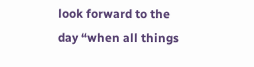look forward to the day “when all things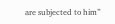are subjected to him”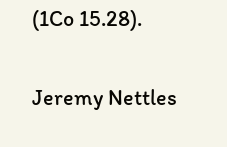(1Co 15.28).

Jeremy Nettles